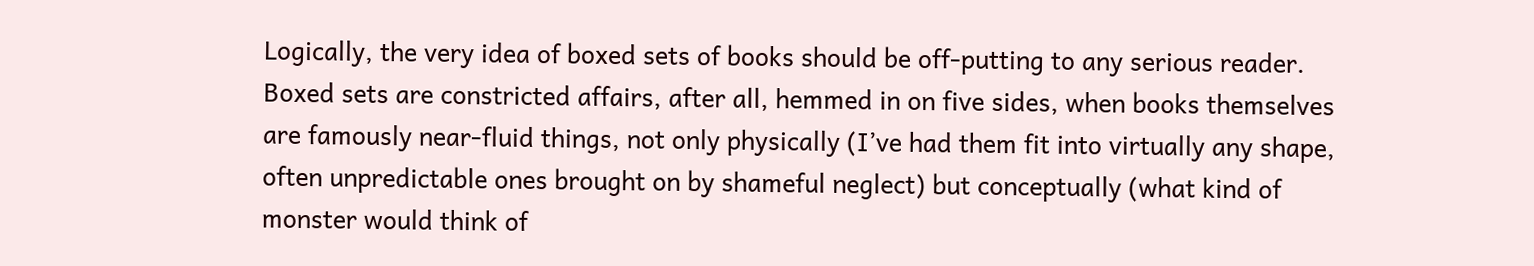Logically, the very idea of boxed sets of books should be off-putting to any serious reader. Boxed sets are constricted affairs, after all, hemmed in on five sides, when books themselves are famously near-fluid things, not only physically (I’ve had them fit into virtually any shape, often unpredictable ones brought on by shameful neglect) but conceptually (what kind of monster would think of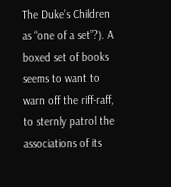The Duke’s Children as “one of a set”?). A boxed set of books seems to want to warn off the riff-raff, to sternly patrol the associations of its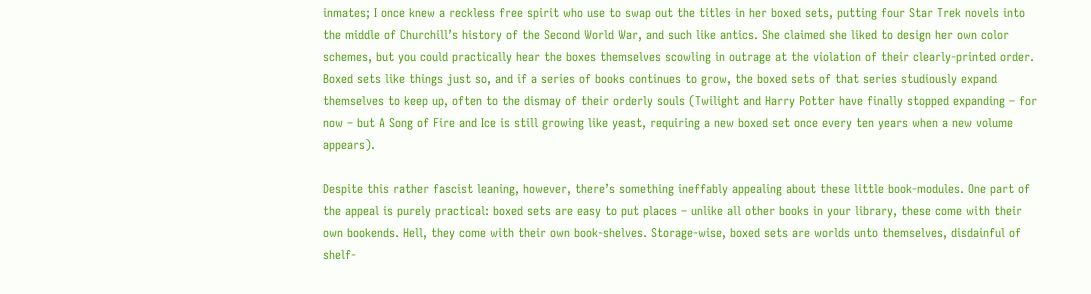inmates; I once knew a reckless free spirit who use to swap out the titles in her boxed sets, putting four Star Trek novels into the middle of Churchill’s history of the Second World War, and such like antics. She claimed she liked to design her own color schemes, but you could practically hear the boxes themselves scowling in outrage at the violation of their clearly-printed order. Boxed sets like things just so, and if a series of books continues to grow, the boxed sets of that series studiously expand themselves to keep up, often to the dismay of their orderly souls (Twilight and Harry Potter have finally stopped expanding – for now – but A Song of Fire and Ice is still growing like yeast, requiring a new boxed set once every ten years when a new volume appears).

Despite this rather fascist leaning, however, there’s something ineffably appealing about these little book-modules. One part of the appeal is purely practical: boxed sets are easy to put places – unlike all other books in your library, these come with their own bookends. Hell, they come with their own book-shelves. Storage-wise, boxed sets are worlds unto themselves, disdainful of shelf-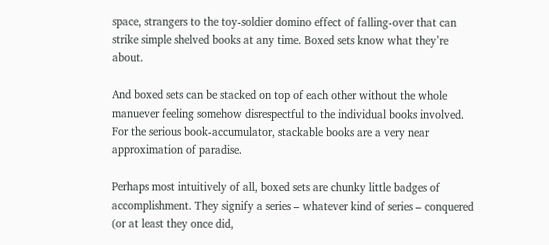space, strangers to the toy-soldier domino effect of falling-over that can strike simple shelved books at any time. Boxed sets know what they’re about.

And boxed sets can be stacked on top of each other without the whole manuever feeling somehow disrespectful to the individual books involved. For the serious book-accumulator, stackable books are a very near approximation of paradise.

Perhaps most intuitively of all, boxed sets are chunky little badges of accomplishment. They signify a series – whatever kind of series – conquered (or at least they once did,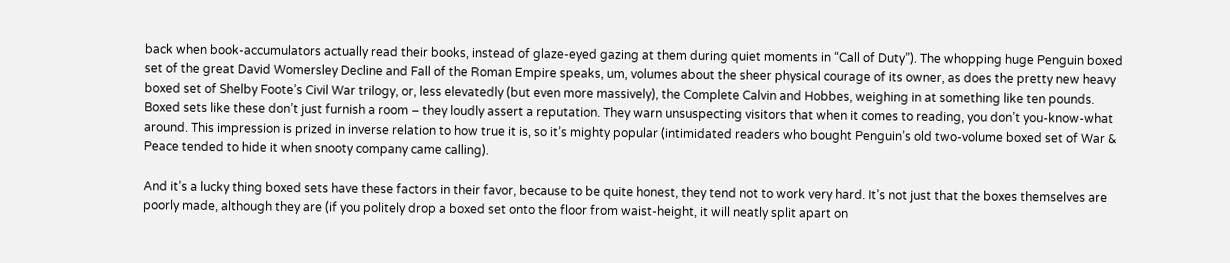back when book-accumulators actually read their books, instead of glaze-eyed gazing at them during quiet moments in “Call of Duty”). The whopping huge Penguin boxed set of the great David Womersley Decline and Fall of the Roman Empire speaks, um, volumes about the sheer physical courage of its owner, as does the pretty new heavy boxed set of Shelby Foote’s Civil War trilogy, or, less elevatedly (but even more massively), the Complete Calvin and Hobbes, weighing in at something like ten pounds. Boxed sets like these don’t just furnish a room – they loudly assert a reputation. They warn unsuspecting visitors that when it comes to reading, you don’t you-know-what around. This impression is prized in inverse relation to how true it is, so it’s mighty popular (intimidated readers who bought Penguin’s old two-volume boxed set of War & Peace tended to hide it when snooty company came calling).

And it’s a lucky thing boxed sets have these factors in their favor, because to be quite honest, they tend not to work very hard. It’s not just that the boxes themselves are poorly made, although they are (if you politely drop a boxed set onto the floor from waist-height, it will neatly split apart on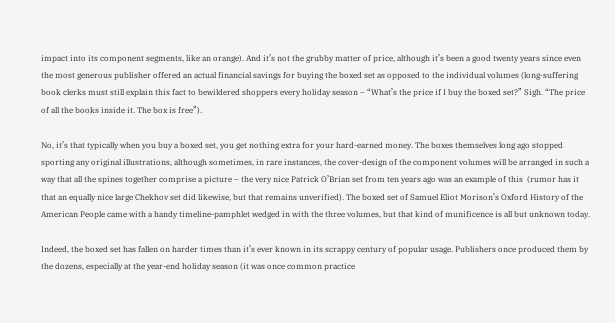impact into its component segments, like an orange). And it’s not the grubby matter of price, although it’s been a good twenty years since even the most generous publisher offered an actual financial savings for buying the boxed set as opposed to the individual volumes (long-suffering book clerks must still explain this fact to bewildered shoppers every holiday season – “What’s the price if I buy the boxed set?” Sigh. “The price of all the books inside it. The box is free”).

No, it’s that typically when you buy a boxed set, you get nothing extra for your hard-earned money. The boxes themselves long ago stopped sporting any original illustrations, although sometimes, in rare instances, the cover-design of the component volumes will be arranged in such a way that all the spines together comprise a picture – the very nice Patrick O’Brian set from ten years ago was an example of this  (rumor has it that an equally nice large Chekhov set did likewise, but that remains unverified). The boxed set of Samuel Eliot Morison’s Oxford History of the American People came with a handy timeline-pamphlet wedged in with the three volumes, but that kind of munificence is all but unknown today.

Indeed, the boxed set has fallen on harder times than it’s ever known in its scrappy century of popular usage. Publishers once produced them by the dozens, especially at the year-end holiday season (it was once common practice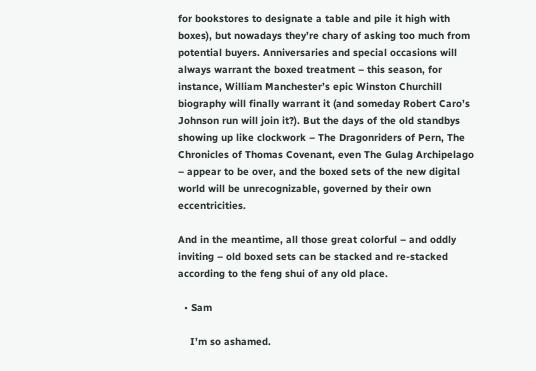for bookstores to designate a table and pile it high with boxes), but nowadays they’re chary of asking too much from potential buyers. Anniversaries and special occasions will always warrant the boxed treatment – this season, for instance, William Manchester’s epic Winston Churchill biography will finally warrant it (and someday Robert Caro’s Johnson run will join it?). But the days of the old standbys showing up like clockwork – The Dragonriders of Pern, The Chronicles of Thomas Covenant, even The Gulag Archipelago – appear to be over, and the boxed sets of the new digital world will be unrecognizable, governed by their own eccentricities.

And in the meantime, all those great colorful – and oddly inviting – old boxed sets can be stacked and re-stacked according to the feng shui of any old place.

  • Sam

    I’m so ashamed.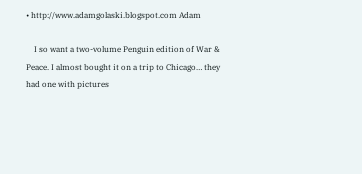• http://www.adamgolaski.blogspot.com Adam

    I so want a two-volume Penguin edition of War & Peace. I almost bought it on a trip to Chicago… they had one with pictures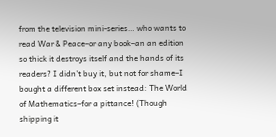from the television mini-series… who wants to read War & Peace–or any book–an an edition so thick it destroys itself and the hands of its readers? I didn’t buy it, but not for shame–I bought a different box set instead: The World of Mathematics–for a pittance! (Though shipping it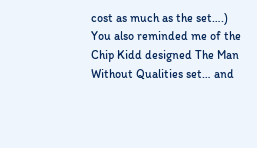cost as much as the set….) You also reminded me of the Chip Kidd designed The Man Without Qualities set… and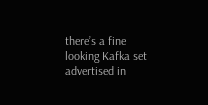there’s a fine looking Kafka set advertised in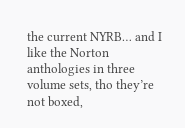the current NYRB… and I like the Norton anthologies in three volume sets, tho they’re not boxed,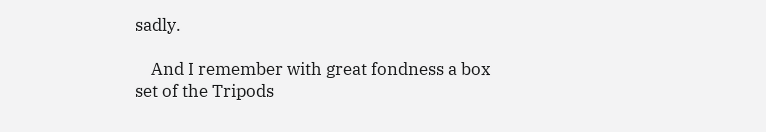sadly.

    And I remember with great fondness a box set of the Tripods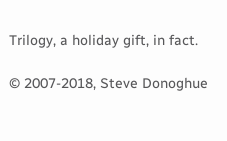Trilogy, a holiday gift, in fact.

© 2007-2018, Steve Donoghue